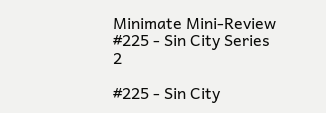Minimate Mini-Review #225 - Sin City Series 2

#225 - Sin City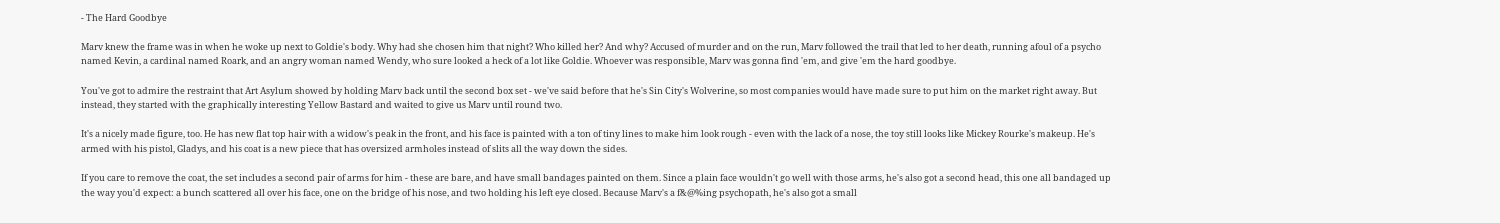- The Hard Goodbye

Marv knew the frame was in when he woke up next to Goldie's body. Why had she chosen him that night? Who killed her? And why? Accused of murder and on the run, Marv followed the trail that led to her death, running afoul of a psycho named Kevin, a cardinal named Roark, and an angry woman named Wendy, who sure looked a heck of a lot like Goldie. Whoever was responsible, Marv was gonna find 'em, and give 'em the hard goodbye.

You've got to admire the restraint that Art Asylum showed by holding Marv back until the second box set - we've said before that he's Sin City's Wolverine, so most companies would have made sure to put him on the market right away. But instead, they started with the graphically interesting Yellow Bastard and waited to give us Marv until round two.

It's a nicely made figure, too. He has new flat top hair with a widow's peak in the front, and his face is painted with a ton of tiny lines to make him look rough - even with the lack of a nose, the toy still looks like Mickey Rourke's makeup. He's armed with his pistol, Gladys, and his coat is a new piece that has oversized armholes instead of slits all the way down the sides.

If you care to remove the coat, the set includes a second pair of arms for him - these are bare, and have small bandages painted on them. Since a plain face wouldn't go well with those arms, he's also got a second head, this one all bandaged up the way you'd expect: a bunch scattered all over his face, one on the bridge of his nose, and two holding his left eye closed. Because Marv's a f&@%ing psychopath, he's also got a small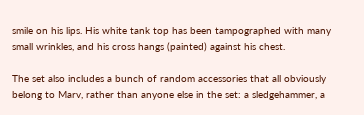smile on his lips. His white tank top has been tampographed with many small wrinkles, and his cross hangs (painted) against his chest.

The set also includes a bunch of random accessories that all obviously belong to Marv, rather than anyone else in the set: a sledgehammer, a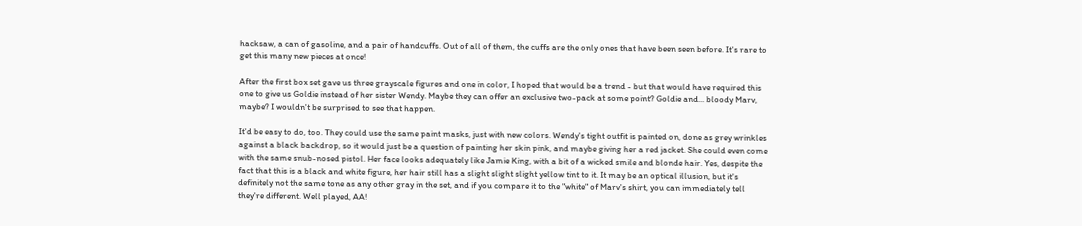hacksaw, a can of gasoline, and a pair of handcuffs. Out of all of them, the cuffs are the only ones that have been seen before. It's rare to get this many new pieces at once!

After the first box set gave us three grayscale figures and one in color, I hoped that would be a trend - but that would have required this one to give us Goldie instead of her sister Wendy. Maybe they can offer an exclusive two-pack at some point? Goldie and... bloody Marv, maybe? I wouldn't be surprised to see that happen.

It'd be easy to do, too. They could use the same paint masks, just with new colors. Wendy's tight outfit is painted on, done as grey wrinkles against a black backdrop, so it would just be a question of painting her skin pink, and maybe giving her a red jacket. She could even come with the same snub-nosed pistol. Her face looks adequately like Jamie King, with a bit of a wicked smile and blonde hair. Yes, despite the fact that this is a black and white figure, her hair still has a slight slight slight yellow tint to it. It may be an optical illusion, but it's definitely not the same tone as any other gray in the set, and if you compare it to the "white" of Marv's shirt, you can immediately tell they're different. Well played, AA!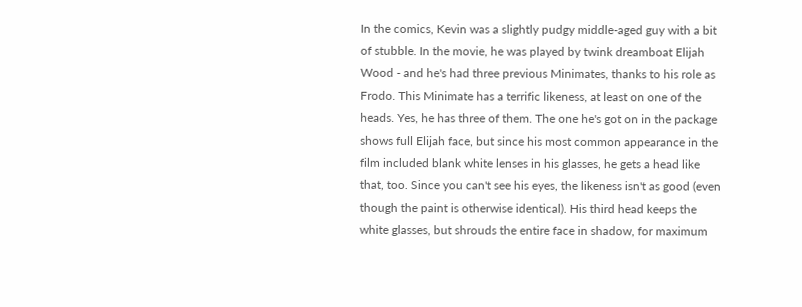In the comics, Kevin was a slightly pudgy middle-aged guy with a bit of stubble. In the movie, he was played by twink dreamboat Elijah Wood - and he's had three previous Minimates, thanks to his role as Frodo. This Minimate has a terrific likeness, at least on one of the heads. Yes, he has three of them. The one he's got on in the package shows full Elijah face, but since his most common appearance in the film included blank white lenses in his glasses, he gets a head like that, too. Since you can't see his eyes, the likeness isn't as good (even though the paint is otherwise identical). His third head keeps the white glasses, but shrouds the entire face in shadow, for maximum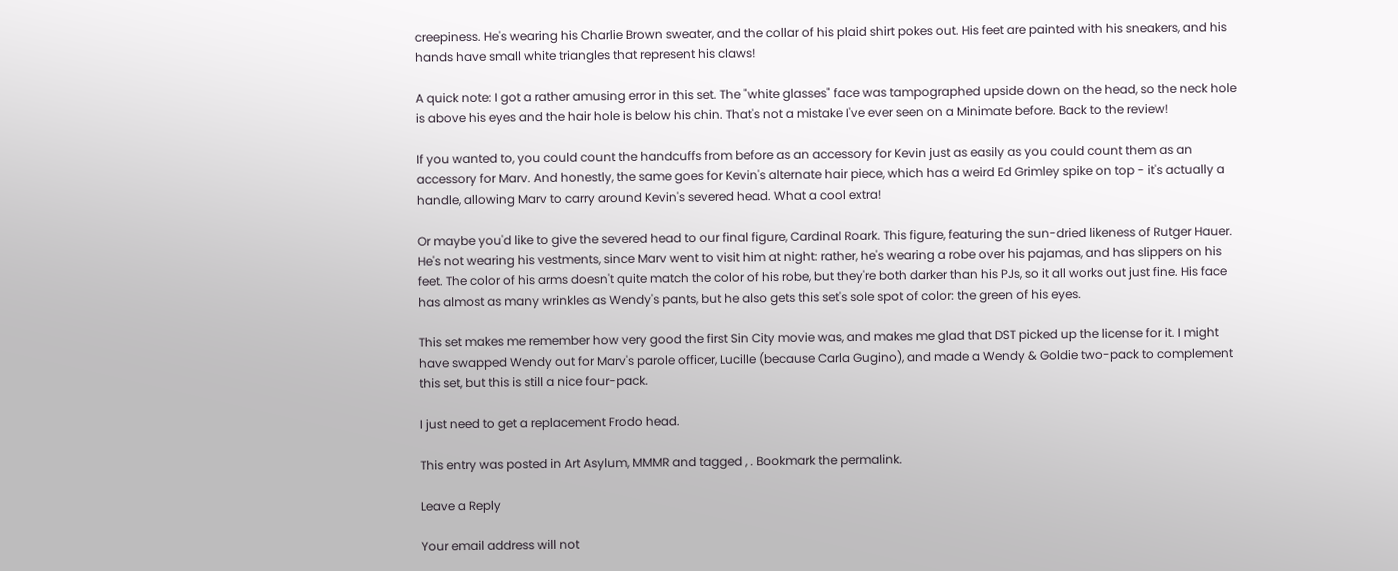creepiness. He's wearing his Charlie Brown sweater, and the collar of his plaid shirt pokes out. His feet are painted with his sneakers, and his hands have small white triangles that represent his claws!

A quick note: I got a rather amusing error in this set. The "white glasses" face was tampographed upside down on the head, so the neck hole is above his eyes and the hair hole is below his chin. That's not a mistake I've ever seen on a Minimate before. Back to the review!

If you wanted to, you could count the handcuffs from before as an accessory for Kevin just as easily as you could count them as an accessory for Marv. And honestly, the same goes for Kevin's alternate hair piece, which has a weird Ed Grimley spike on top - it's actually a handle, allowing Marv to carry around Kevin's severed head. What a cool extra!

Or maybe you'd like to give the severed head to our final figure, Cardinal Roark. This figure, featuring the sun-dried likeness of Rutger Hauer. He's not wearing his vestments, since Marv went to visit him at night: rather, he's wearing a robe over his pajamas, and has slippers on his feet. The color of his arms doesn't quite match the color of his robe, but they're both darker than his PJs, so it all works out just fine. His face has almost as many wrinkles as Wendy's pants, but he also gets this set's sole spot of color: the green of his eyes.

This set makes me remember how very good the first Sin City movie was, and makes me glad that DST picked up the license for it. I might have swapped Wendy out for Marv's parole officer, Lucille (because Carla Gugino), and made a Wendy & Goldie two-pack to complement this set, but this is still a nice four-pack.

I just need to get a replacement Frodo head.

This entry was posted in Art Asylum, MMMR and tagged , . Bookmark the permalink.

Leave a Reply

Your email address will not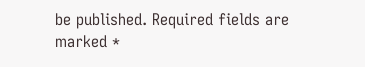be published. Required fields are marked *